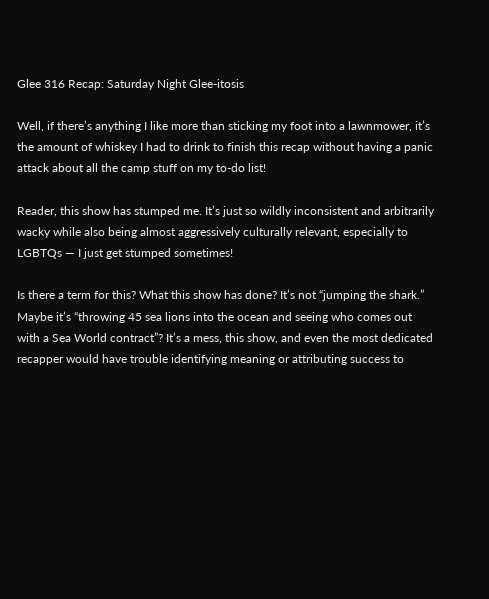Glee 316 Recap: Saturday Night Glee-itosis

Well, if there’s anything I like more than sticking my foot into a lawnmower, it’s the amount of whiskey I had to drink to finish this recap without having a panic attack about all the camp stuff on my to-do list!

Reader, this show has stumped me. It’s just so wildly inconsistent and arbitrarily wacky while also being almost aggressively culturally relevant, especially to LGBTQs — I just get stumped sometimes!

Is there a term for this? What this show has done? It’s not “jumping the shark.” Maybe it’s “throwing 45 sea lions into the ocean and seeing who comes out with a Sea World contract”? It’s a mess, this show, and even the most dedicated recapper would have trouble identifying meaning or attributing success to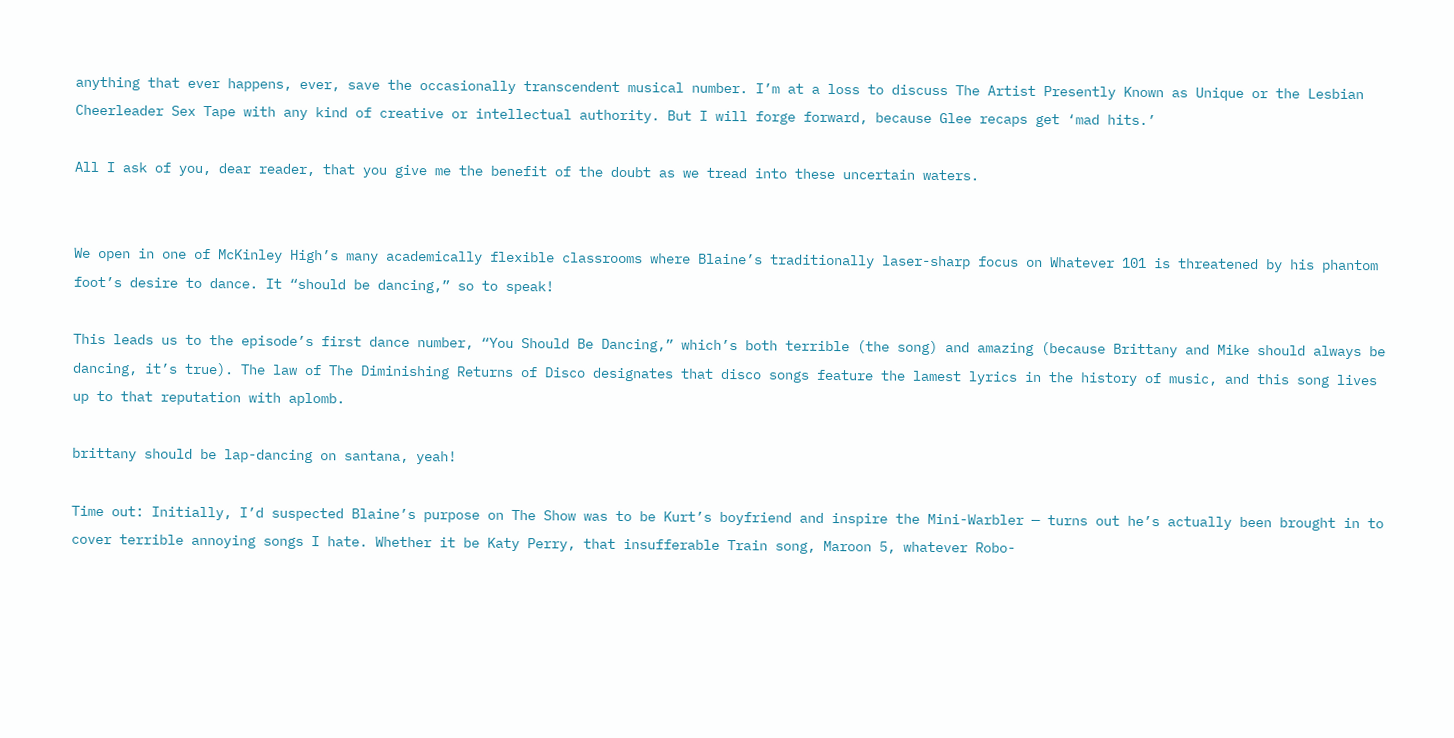anything that ever happens, ever, save the occasionally transcendent musical number. I’m at a loss to discuss The Artist Presently Known as Unique or the Lesbian Cheerleader Sex Tape with any kind of creative or intellectual authority. But I will forge forward, because Glee recaps get ‘mad hits.’

All I ask of you, dear reader, that you give me the benefit of the doubt as we tread into these uncertain waters.


We open in one of McKinley High’s many academically flexible classrooms where Blaine’s traditionally laser-sharp focus on Whatever 101 is threatened by his phantom foot’s desire to dance. It “should be dancing,” so to speak!

This leads us to the episode’s first dance number, “You Should Be Dancing,” which’s both terrible (the song) and amazing (because Brittany and Mike should always be dancing, it’s true). The law of The Diminishing Returns of Disco designates that disco songs feature the lamest lyrics in the history of music, and this song lives up to that reputation with aplomb.

brittany should be lap-dancing on santana, yeah!

Time out: Initially, I’d suspected Blaine’s purpose on The Show was to be Kurt’s boyfriend and inspire the Mini-Warbler — turns out he’s actually been brought in to cover terrible annoying songs I hate. Whether it be Katy Perry, that insufferable Train song, Maroon 5, whatever Robo-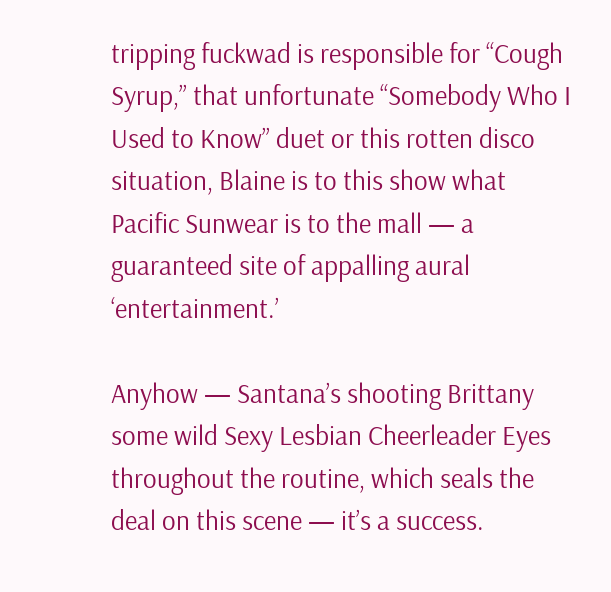tripping fuckwad is responsible for “Cough Syrup,” that unfortunate “Somebody Who I Used to Know” duet or this rotten disco situation, Blaine is to this show what Pacific Sunwear is to the mall — a guaranteed site of appalling aural ‘entertainment.’

Anyhow — Santana’s shooting Brittany some wild Sexy Lesbian Cheerleader Eyes throughout the routine, which seals the deal on this scene — it’s a success.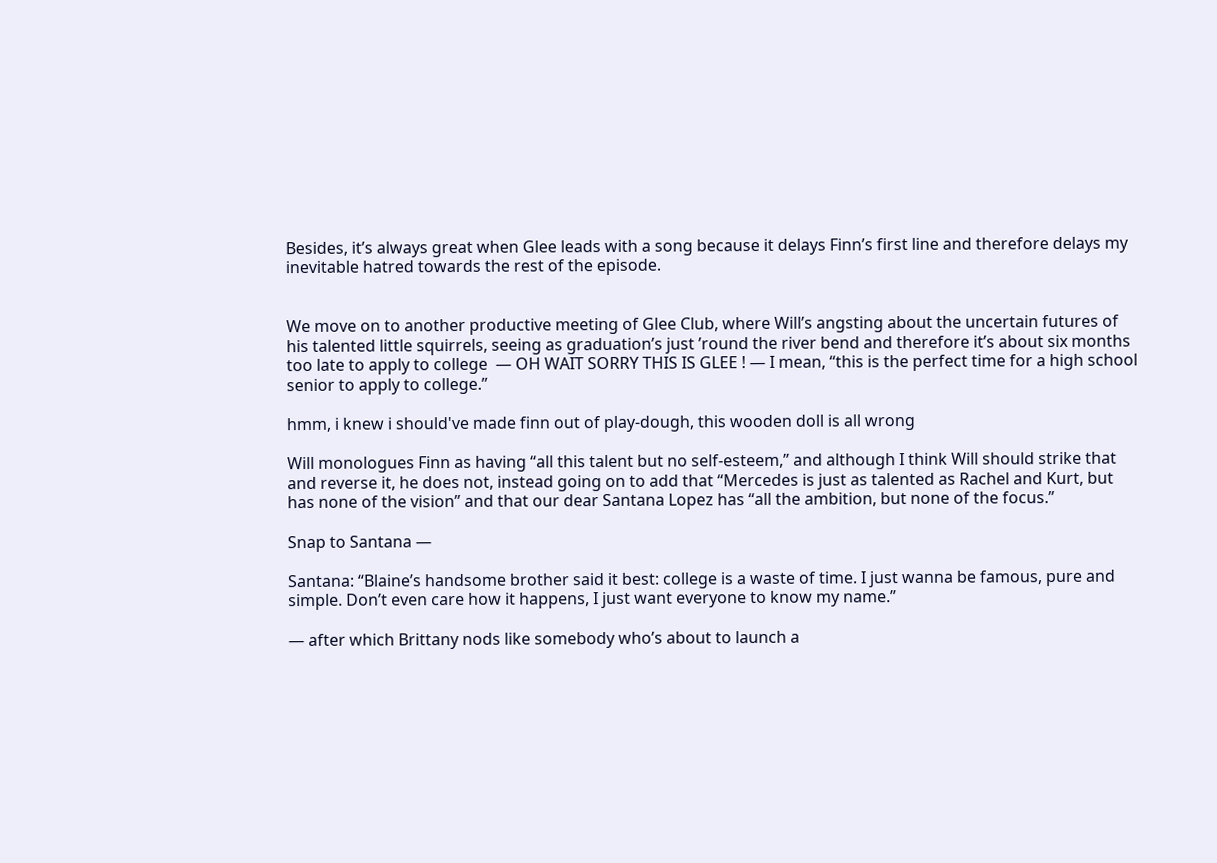Besides, it’s always great when Glee leads with a song because it delays Finn’s first line and therefore delays my inevitable hatred towards the rest of the episode.


We move on to another productive meeting of Glee Club, where Will’s angsting about the uncertain futures of his talented little squirrels, seeing as graduation’s just ’round the river bend and therefore it’s about six months too late to apply to college  — OH WAIT SORRY THIS IS GLEE ! — I mean, “this is the perfect time for a high school senior to apply to college.”

hmm, i knew i should've made finn out of play-dough, this wooden doll is all wrong

Will monologues Finn as having “all this talent but no self-esteem,” and although I think Will should strike that and reverse it, he does not, instead going on to add that “Mercedes is just as talented as Rachel and Kurt, but has none of the vision” and that our dear Santana Lopez has “all the ambition, but none of the focus.”

Snap to Santana —

Santana: “Blaine’s handsome brother said it best: college is a waste of time. I just wanna be famous, pure and simple. Don’t even care how it happens, I just want everyone to know my name.”

— after which Brittany nods like somebody who’s about to launch a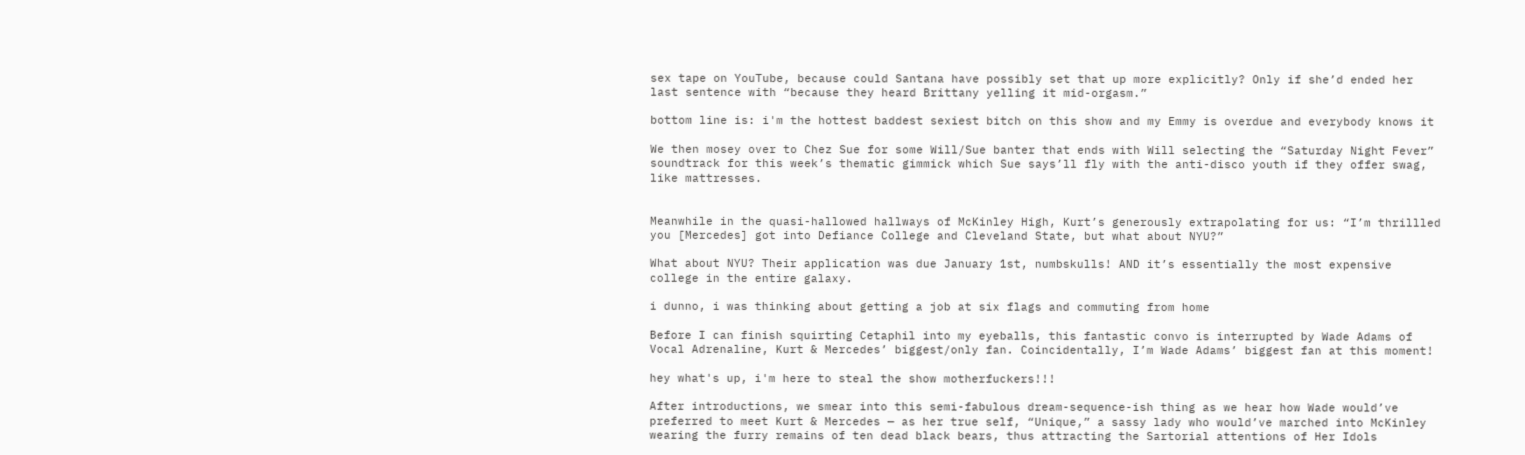sex tape on YouTube, because could Santana have possibly set that up more explicitly? Only if she’d ended her last sentence with “because they heard Brittany yelling it mid-orgasm.”

bottom line is: i'm the hottest baddest sexiest bitch on this show and my Emmy is overdue and everybody knows it

We then mosey over to Chez Sue for some Will/Sue banter that ends with Will selecting the “Saturday Night Fever” soundtrack for this week’s thematic gimmick which Sue says’ll fly with the anti-disco youth if they offer swag, like mattresses.


Meanwhile in the quasi-hallowed hallways of McKinley High, Kurt’s generously extrapolating for us: “I’m thrillled you [Mercedes] got into Defiance College and Cleveland State, but what about NYU?”

What about NYU? Their application was due January 1st, numbskulls! AND it’s essentially the most expensive college in the entire galaxy.

i dunno, i was thinking about getting a job at six flags and commuting from home

Before I can finish squirting Cetaphil into my eyeballs, this fantastic convo is interrupted by Wade Adams of Vocal Adrenaline, Kurt & Mercedes’ biggest/only fan. Coincidentally, I’m Wade Adams’ biggest fan at this moment!

hey what's up, i'm here to steal the show motherfuckers!!!

After introductions, we smear into this semi-fabulous dream-sequence-ish thing as we hear how Wade would’ve preferred to meet Kurt & Mercedes — as her true self, “Unique,” a sassy lady who would’ve marched into McKinley wearing the furry remains of ten dead black bears, thus attracting the Sartorial attentions of Her Idols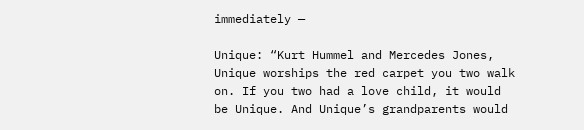immediately —

Unique: “Kurt Hummel and Mercedes Jones, Unique worships the red carpet you two walk on. If you two had a love child, it would be Unique. And Unique’s grandparents would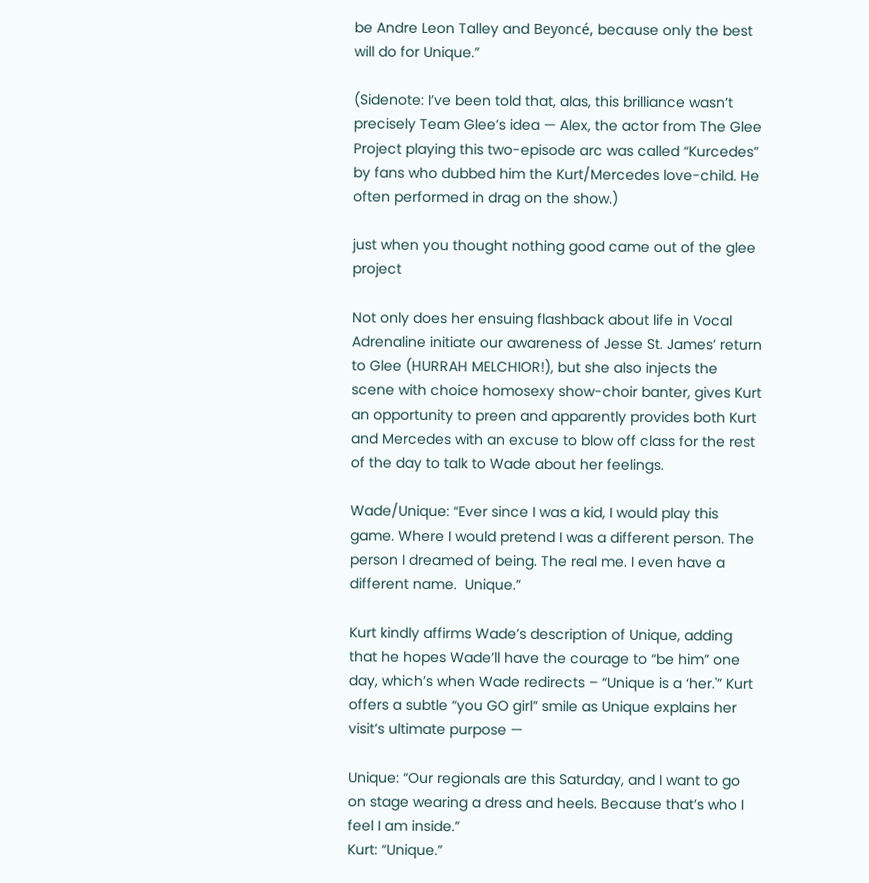be Andre Leon Talley and Beyoncé, because only the best will do for Unique.”

(Sidenote: I’ve been told that, alas, this brilliance wasn’t precisely Team Glee’s idea — Alex, the actor from The Glee Project playing this two-episode arc was called “Kurcedes” by fans who dubbed him the Kurt/Mercedes love-child. He often performed in drag on the show.)

just when you thought nothing good came out of the glee project

Not only does her ensuing flashback about life in Vocal Adrenaline initiate our awareness of Jesse St. James’ return to Glee (HURRAH MELCHIOR!), but she also injects the scene with choice homosexy show-choir banter, gives Kurt an opportunity to preen and apparently provides both Kurt and Mercedes with an excuse to blow off class for the rest of the day to talk to Wade about her feelings.

Wade/Unique: “Ever since I was a kid, I would play this game. Where I would pretend I was a different person. The person I dreamed of being. The real me. I even have a different name.  Unique.”

Kurt kindly affirms Wade’s description of Unique, adding that he hopes Wade’ll have the courage to “be him” one day, which’s when Wade redirects – “Unique is a ‘her.'” Kurt offers a subtle “you GO girl” smile as Unique explains her visit’s ultimate purpose —

Unique: “Our regionals are this Saturday, and I want to go on stage wearing a dress and heels. Because that’s who I feel I am inside.”
Kurt: “Unique.”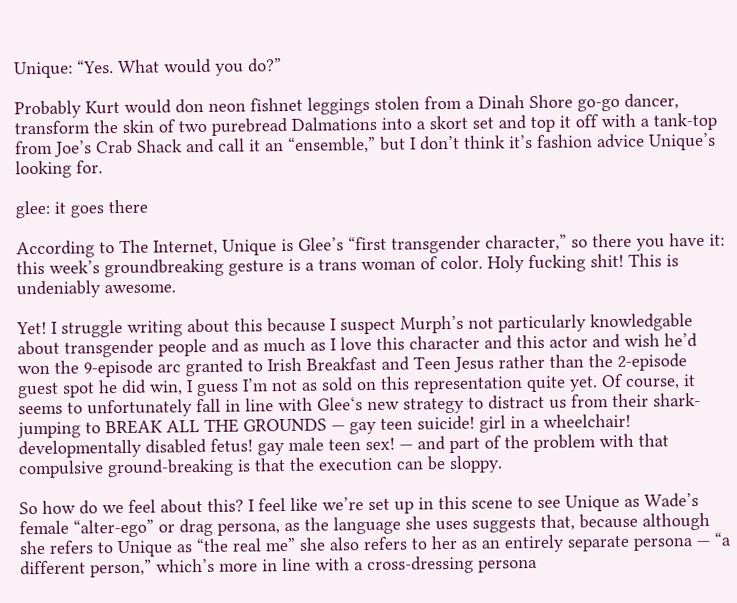Unique: “Yes. What would you do?”

Probably Kurt would don neon fishnet leggings stolen from a Dinah Shore go-go dancer, transform the skin of two purebread Dalmations into a skort set and top it off with a tank-top from Joe’s Crab Shack and call it an “ensemble,” but I don’t think it’s fashion advice Unique’s looking for.

glee: it goes there

According to The Internet, Unique is Glee’s “first transgender character,” so there you have it: this week’s groundbreaking gesture is a trans woman of color. Holy fucking shit! This is undeniably awesome.

Yet! I struggle writing about this because I suspect Murph’s not particularly knowledgable about transgender people and as much as I love this character and this actor and wish he’d won the 9-episode arc granted to Irish Breakfast and Teen Jesus rather than the 2-episode guest spot he did win, I guess I’m not as sold on this representation quite yet. Of course, it seems to unfortunately fall in line with Glee‘s new strategy to distract us from their shark-jumping to BREAK ALL THE GROUNDS — gay teen suicide! girl in a wheelchair! developmentally disabled fetus! gay male teen sex! — and part of the problem with that compulsive ground-breaking is that the execution can be sloppy.

So how do we feel about this? I feel like we’re set up in this scene to see Unique as Wade’s female “alter-ego” or drag persona, as the language she uses suggests that, because although she refers to Unique as “the real me” she also refers to her as an entirely separate persona — “a different person,” which’s more in line with a cross-dressing persona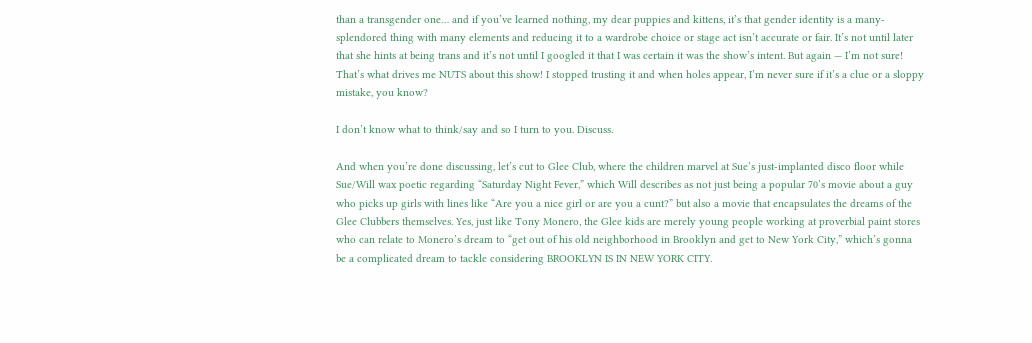than a transgender one… and if you’ve learned nothing, my dear puppies and kittens, it’s that gender identity is a many-splendored thing with many elements and reducing it to a wardrobe choice or stage act isn’t accurate or fair. It’s not until later that she hints at being trans and it’s not until I googled it that I was certain it was the show’s intent. But again — I’m not sure! That’s what drives me NUTS about this show! I stopped trusting it and when holes appear, I’m never sure if it’s a clue or a sloppy mistake, you know?

I don’t know what to think/say and so I turn to you. Discuss.

And when you’re done discussing, let’s cut to Glee Club, where the children marvel at Sue’s just-implanted disco floor while Sue/Will wax poetic regarding “Saturday Night Fever,” which Will describes as not just being a popular 70’s movie about a guy who picks up girls with lines like “Are you a nice girl or are you a cunt?” but also a movie that encapsulates the dreams of the Glee Clubbers themselves. Yes, just like Tony Monero, the Glee kids are merely young people working at proverbial paint stores who can relate to Monero’s dream to “get out of his old neighborhood in Brooklyn and get to New York City,” which’s gonna be a complicated dream to tackle considering BROOKLYN IS IN NEW YORK CITY.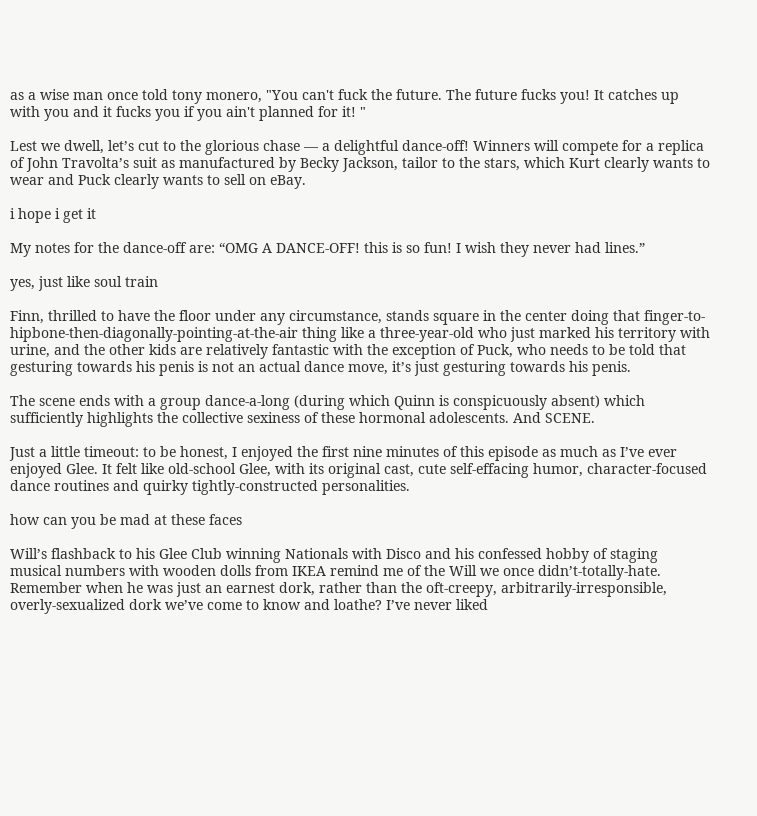as a wise man once told tony monero, "You can't fuck the future. The future fucks you! It catches up with you and it fucks you if you ain't planned for it! "

Lest we dwell, let’s cut to the glorious chase — a delightful dance-off! Winners will compete for a replica of John Travolta’s suit as manufactured by Becky Jackson, tailor to the stars, which Kurt clearly wants to wear and Puck clearly wants to sell on eBay.

i hope i get it

My notes for the dance-off are: “OMG A DANCE-OFF! this is so fun! I wish they never had lines.”

yes, just like soul train

Finn, thrilled to have the floor under any circumstance, stands square in the center doing that finger-to-hipbone-then-diagonally-pointing-at-the-air thing like a three-year-old who just marked his territory with urine, and the other kids are relatively fantastic with the exception of Puck, who needs to be told that gesturing towards his penis is not an actual dance move, it’s just gesturing towards his penis.

The scene ends with a group dance-a-long (during which Quinn is conspicuously absent) which sufficiently highlights the collective sexiness of these hormonal adolescents. And SCENE.

Just a little timeout: to be honest, I enjoyed the first nine minutes of this episode as much as I’ve ever enjoyed Glee. It felt like old-school Glee, with its original cast, cute self-effacing humor, character-focused dance routines and quirky tightly-constructed personalities.

how can you be mad at these faces

Will’s flashback to his Glee Club winning Nationals with Disco and his confessed hobby of staging musical numbers with wooden dolls from IKEA remind me of the Will we once didn’t-totally-hate. Remember when he was just an earnest dork, rather than the oft-creepy, arbitrarily-irresponsible, overly-sexualized dork we’ve come to know and loathe? I’ve never liked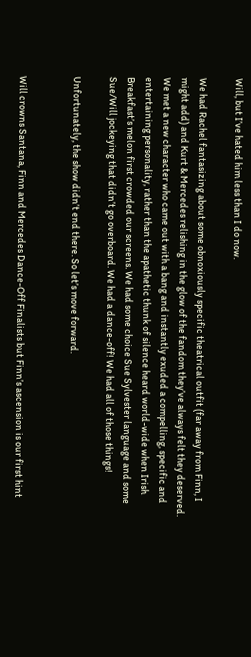Will, but I’ve hated him less than I do now.

We had Rachel fantasizing about some obnoxiously specific theatrical outfit (far away from Finn, I might add) and Kurt & Mercedes relishing in the glow of the fandom they’ve always felt they deserved. We met a new character who came out with a bang and instantly exuded a compelling, specific and entertaining personality, rather than the apathetic thunk of silence heard world-wide when Irish Breakfast’s melon first crowded our screens. We had some choice Sue Sylvester language and some Sue/Will jockeying that didn’t go overboard. We had a dance-off! We had all of those things!

Unfortunately, the show didn’t end there. So let’s move forward.


Will crowns Santana, Finn and Mercedes Dance-Off Finalists but Finn’s ascension is our first hint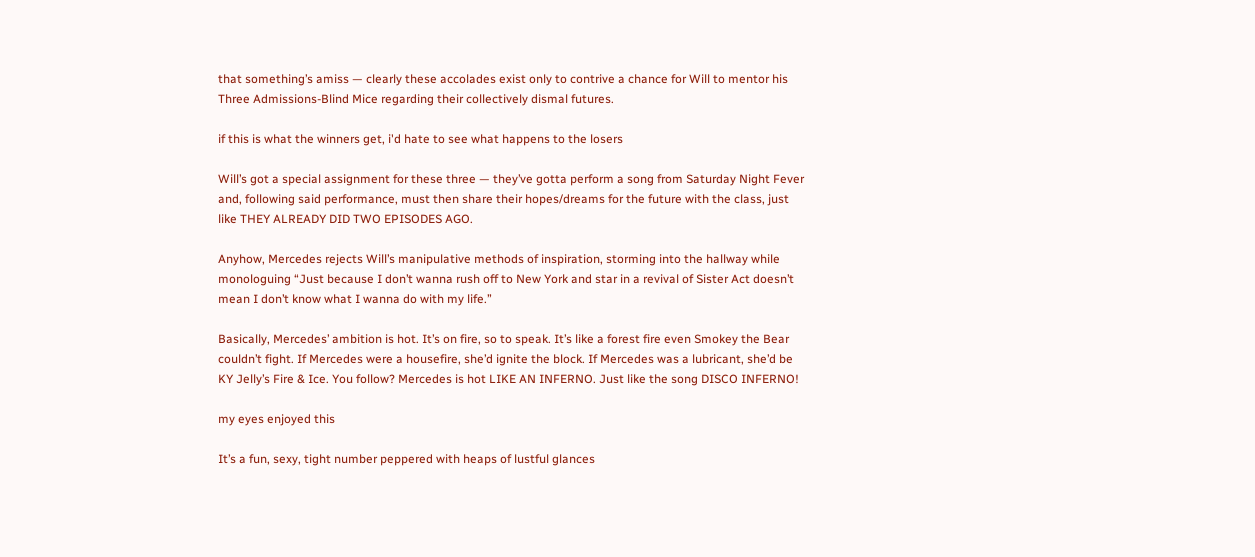that something’s amiss — clearly these accolades exist only to contrive a chance for Will to mentor his Three Admissions-Blind Mice regarding their collectively dismal futures.

if this is what the winners get, i'd hate to see what happens to the losers

Will’s got a special assignment for these three — they’ve gotta perform a song from Saturday Night Fever and, following said performance, must then share their hopes/dreams for the future with the class, just like THEY ALREADY DID TWO EPISODES AGO.

Anyhow, Mercedes rejects Will’s manipulative methods of inspiration, storming into the hallway while monologuing “Just because I don’t wanna rush off to New York and star in a revival of Sister Act doesn’t mean I don’t know what I wanna do with my life.”

Basically, Mercedes’ ambition is hot. It’s on fire, so to speak. It’s like a forest fire even Smokey the Bear couldn’t fight. If Mercedes were a housefire, she’d ignite the block. If Mercedes was a lubricant, she’d be KY Jelly’s Fire & Ice. You follow? Mercedes is hot LIKE AN INFERNO. Just like the song DISCO INFERNO!

my eyes enjoyed this

It’s a fun, sexy, tight number peppered with heaps of lustful glances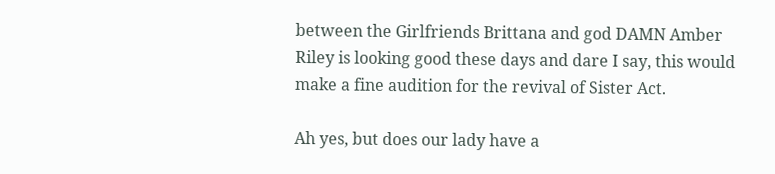between the Girlfriends Brittana and god DAMN Amber Riley is looking good these days and dare I say, this would make a fine audition for the revival of Sister Act.

Ah yes, but does our lady have a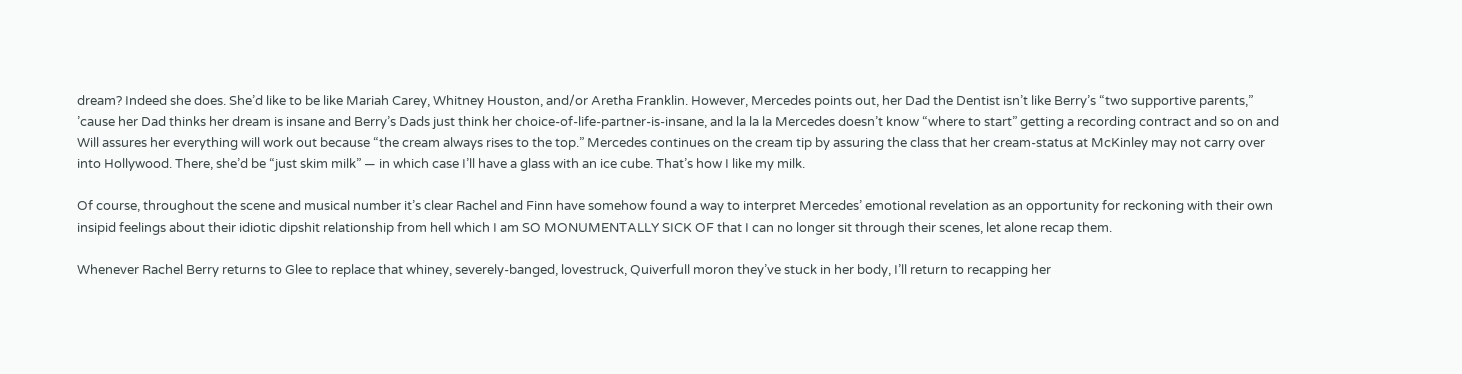dream? Indeed she does. She’d like to be like Mariah Carey, Whitney Houston, and/or Aretha Franklin. However, Mercedes points out, her Dad the Dentist isn’t like Berry’s “two supportive parents,” ’cause her Dad thinks her dream is insane and Berry’s Dads just think her choice-of-life-partner-is-insane, and la la la Mercedes doesn’t know “where to start” getting a recording contract and so on and Will assures her everything will work out because “the cream always rises to the top.” Mercedes continues on the cream tip by assuring the class that her cream-status at McKinley may not carry over into Hollywood. There, she’d be “just skim milk” — in which case I’ll have a glass with an ice cube. That’s how I like my milk.

Of course, throughout the scene and musical number it’s clear Rachel and Finn have somehow found a way to interpret Mercedes’ emotional revelation as an opportunity for reckoning with their own insipid feelings about their idiotic dipshit relationship from hell which I am SO MONUMENTALLY SICK OF that I can no longer sit through their scenes, let alone recap them.

Whenever Rachel Berry returns to Glee to replace that whiney, severely-banged, lovestruck, Quiverfull moron they’ve stuck in her body, I’ll return to recapping her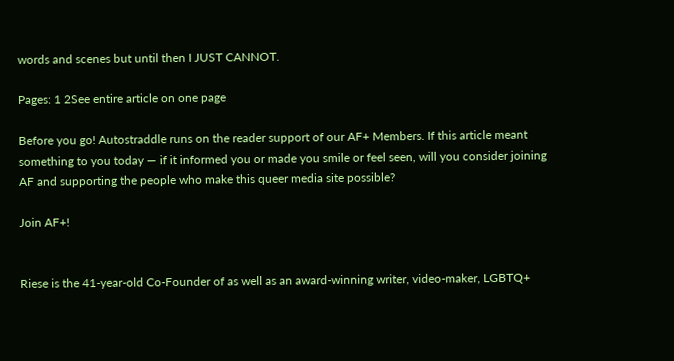words and scenes but until then I JUST CANNOT.

Pages: 1 2See entire article on one page

Before you go! Autostraddle runs on the reader support of our AF+ Members. If this article meant something to you today — if it informed you or made you smile or feel seen, will you consider joining AF and supporting the people who make this queer media site possible?

Join AF+!


Riese is the 41-year-old Co-Founder of as well as an award-winning writer, video-maker, LGBTQ+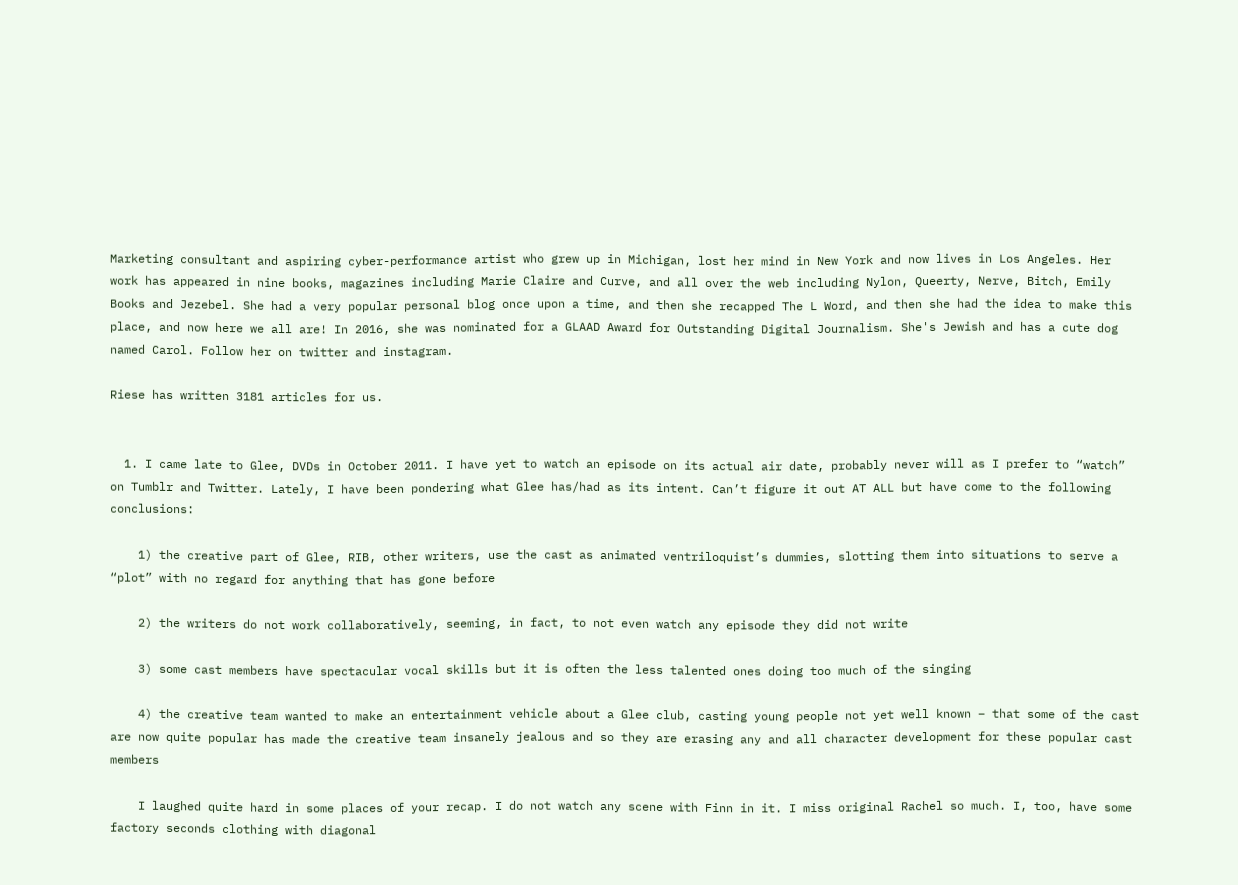Marketing consultant and aspiring cyber-performance artist who grew up in Michigan, lost her mind in New York and now lives in Los Angeles. Her work has appeared in nine books, magazines including Marie Claire and Curve, and all over the web including Nylon, Queerty, Nerve, Bitch, Emily Books and Jezebel. She had a very popular personal blog once upon a time, and then she recapped The L Word, and then she had the idea to make this place, and now here we all are! In 2016, she was nominated for a GLAAD Award for Outstanding Digital Journalism. She's Jewish and has a cute dog named Carol. Follow her on twitter and instagram.

Riese has written 3181 articles for us.


  1. I came late to Glee, DVDs in October 2011. I have yet to watch an episode on its actual air date, probably never will as I prefer to “watch” on Tumblr and Twitter. Lately, I have been pondering what Glee has/had as its intent. Can’t figure it out AT ALL but have come to the following conclusions:

    1) the creative part of Glee, RIB, other writers, use the cast as animated ventriloquist’s dummies, slotting them into situations to serve a “plot” with no regard for anything that has gone before

    2) the writers do not work collaboratively, seeming, in fact, to not even watch any episode they did not write

    3) some cast members have spectacular vocal skills but it is often the less talented ones doing too much of the singing

    4) the creative team wanted to make an entertainment vehicle about a Glee club, casting young people not yet well known – that some of the cast are now quite popular has made the creative team insanely jealous and so they are erasing any and all character development for these popular cast members

    I laughed quite hard in some places of your recap. I do not watch any scene with Finn in it. I miss original Rachel so much. I, too, have some factory seconds clothing with diagonal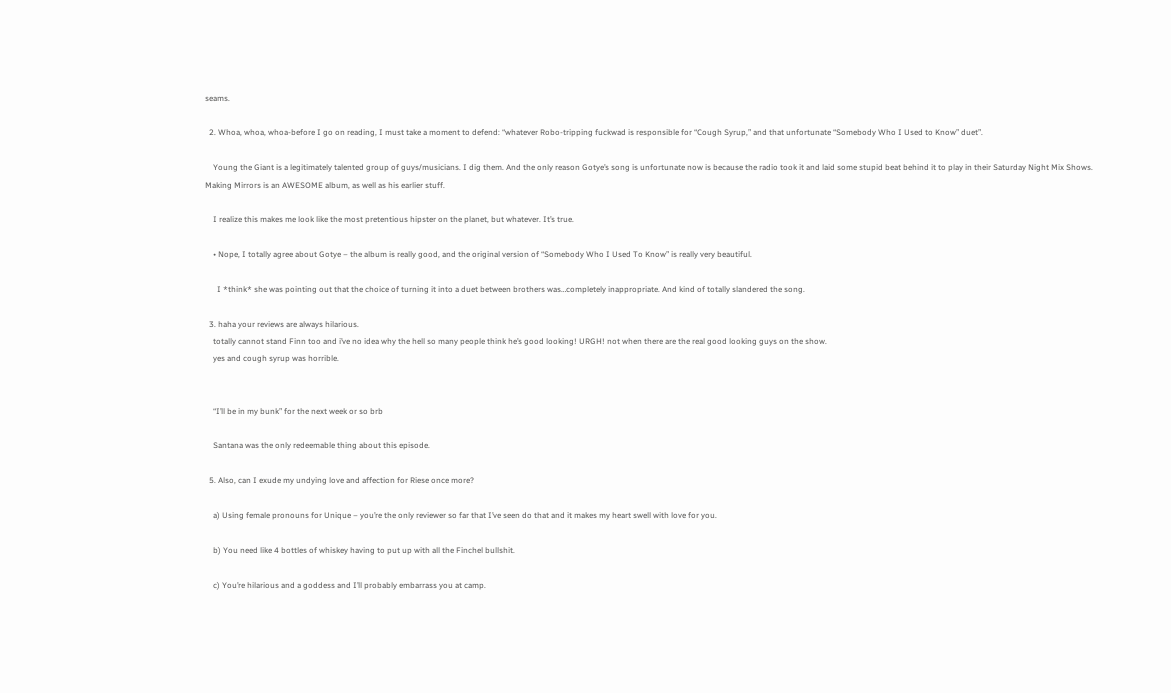seams.

  2. Whoa, whoa, whoa-before I go on reading, I must take a moment to defend: “whatever Robo-tripping fuckwad is responsible for “Cough Syrup,” and that unfortunate “Somebody Who I Used to Know” duet”.

    Young the Giant is a legitimately talented group of guys/musicians. I dig them. And the only reason Gotye’s song is unfortunate now is because the radio took it and laid some stupid beat behind it to play in their Saturday Night Mix Shows. Making Mirrors is an AWESOME album, as well as his earlier stuff.

    I realize this makes me look like the most pretentious hipster on the planet, but whatever. It’s true.

    • Nope, I totally agree about Gotye – the album is really good, and the original version of “Somebody Who I Used To Know” is really very beautiful.

      I *think* she was pointing out that the choice of turning it into a duet between brothers was…completely inappropriate. And kind of totally slandered the song.

  3. haha your reviews are always hilarious.
    totally cannot stand Finn too and i’ve no idea why the hell so many people think he’s good looking! URGH! not when there are the real good looking guys on the show.
    yes and cough syrup was horrible.


    “I’ll be in my bunk” for the next week or so brb

    Santana was the only redeemable thing about this episode.

  5. Also, can I exude my undying love and affection for Riese once more?

    a) Using female pronouns for Unique – you’re the only reviewer so far that I’ve seen do that and it makes my heart swell with love for you.

    b) You need like 4 bottles of whiskey having to put up with all the Finchel bullshit.

    c) You’re hilarious and a goddess and I’ll probably embarrass you at camp.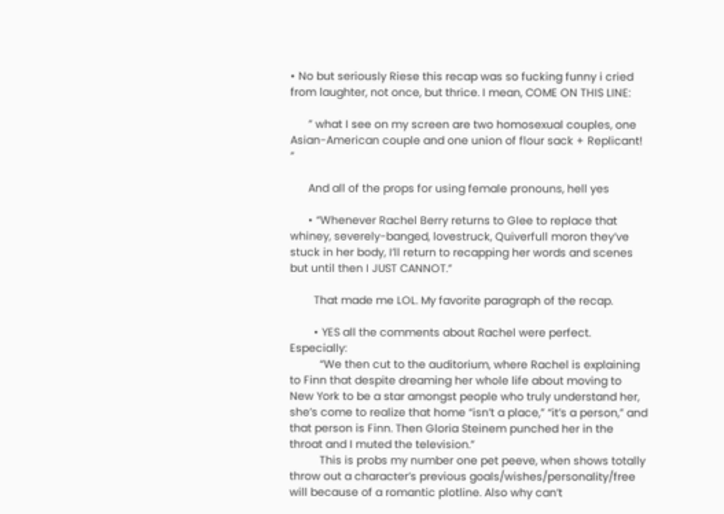• No but seriously Riese this recap was so fucking funny i cried from laughter, not once, but thrice. I mean, COME ON THIS LINE:

      ” what I see on my screen are two homosexual couples, one Asian-American couple and one union of flour sack + Replicant! ”

      And all of the props for using female pronouns, hell yes

      • “Whenever Rachel Berry returns to Glee to replace that whiney, severely-banged, lovestruck, Quiverfull moron they’ve stuck in her body, I’ll return to recapping her words and scenes but until then I JUST CANNOT.”

        That made me LOL. My favorite paragraph of the recap.

        • YES all the comments about Rachel were perfect. Especially:
          “We then cut to the auditorium, where Rachel is explaining to Finn that despite dreaming her whole life about moving to New York to be a star amongst people who truly understand her, she’s come to realize that home “isn’t a place,” “it’s a person,” and that person is Finn. Then Gloria Steinem punched her in the throat and I muted the television.”
          This is probs my number one pet peeve, when shows totally throw out a character’s previous goals/wishes/personality/free will because of a romantic plotline. Also why can’t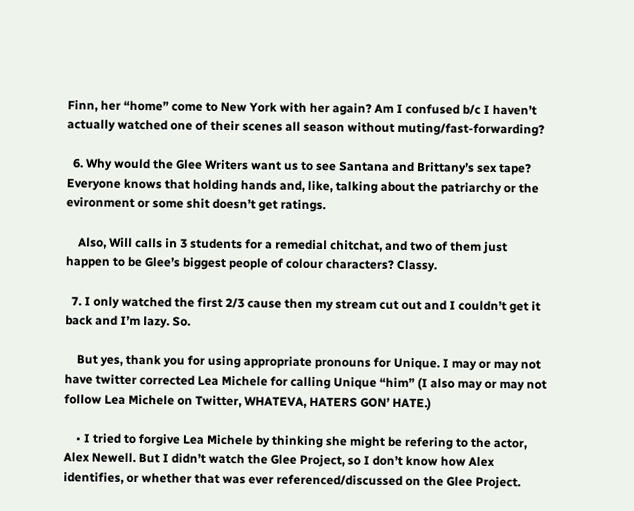Finn, her “home” come to New York with her again? Am I confused b/c I haven’t actually watched one of their scenes all season without muting/fast-forwarding?

  6. Why would the Glee Writers want us to see Santana and Brittany’s sex tape? Everyone knows that holding hands and, like, talking about the patriarchy or the evironment or some shit doesn’t get ratings.

    Also, Will calls in 3 students for a remedial chitchat, and two of them just happen to be Glee’s biggest people of colour characters? Classy.

  7. I only watched the first 2/3 cause then my stream cut out and I couldn’t get it back and I’m lazy. So.

    But yes, thank you for using appropriate pronouns for Unique. I may or may not have twitter corrected Lea Michele for calling Unique “him” (I also may or may not follow Lea Michele on Twitter, WHATEVA, HATERS GON’ HATE.)

    • I tried to forgive Lea Michele by thinking she might be refering to the actor, Alex Newell. But I didn’t watch the Glee Project, so I don’t know how Alex identifies, or whether that was ever referenced/discussed on the Glee Project.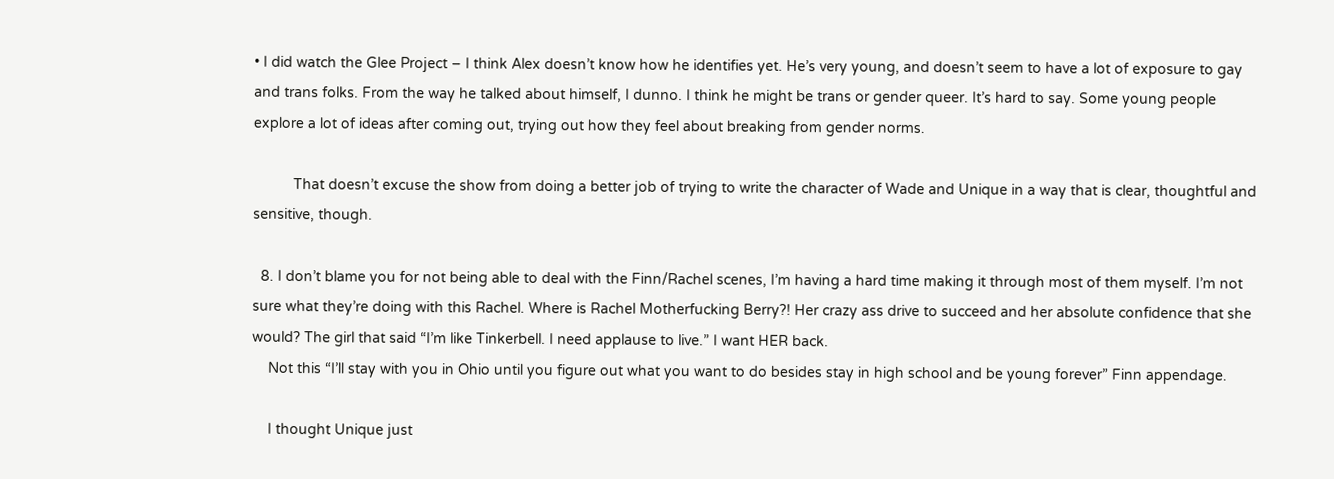• I did watch the Glee Project – I think Alex doesn’t know how he identifies yet. He’s very young, and doesn’t seem to have a lot of exposure to gay and trans folks. From the way he talked about himself, I dunno. I think he might be trans or gender queer. It’s hard to say. Some young people explore a lot of ideas after coming out, trying out how they feel about breaking from gender norms.

          That doesn’t excuse the show from doing a better job of trying to write the character of Wade and Unique in a way that is clear, thoughtful and sensitive, though.

  8. I don’t blame you for not being able to deal with the Finn/Rachel scenes, I’m having a hard time making it through most of them myself. I’m not sure what they’re doing with this Rachel. Where is Rachel Motherfucking Berry?! Her crazy ass drive to succeed and her absolute confidence that she would? The girl that said “I’m like Tinkerbell. I need applause to live.” I want HER back.
    Not this “I’ll stay with you in Ohio until you figure out what you want to do besides stay in high school and be young forever” Finn appendage.

    I thought Unique just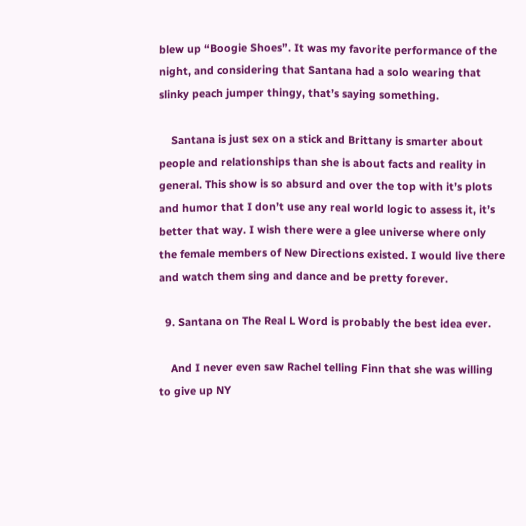blew up “Boogie Shoes”. It was my favorite performance of the night, and considering that Santana had a solo wearing that slinky peach jumper thingy, that’s saying something.

    Santana is just sex on a stick and Brittany is smarter about people and relationships than she is about facts and reality in general. This show is so absurd and over the top with it’s plots and humor that I don’t use any real world logic to assess it, it’s better that way. I wish there were a glee universe where only the female members of New Directions existed. I would live there and watch them sing and dance and be pretty forever.

  9. Santana on The Real L Word is probably the best idea ever.

    And I never even saw Rachel telling Finn that she was willing to give up NY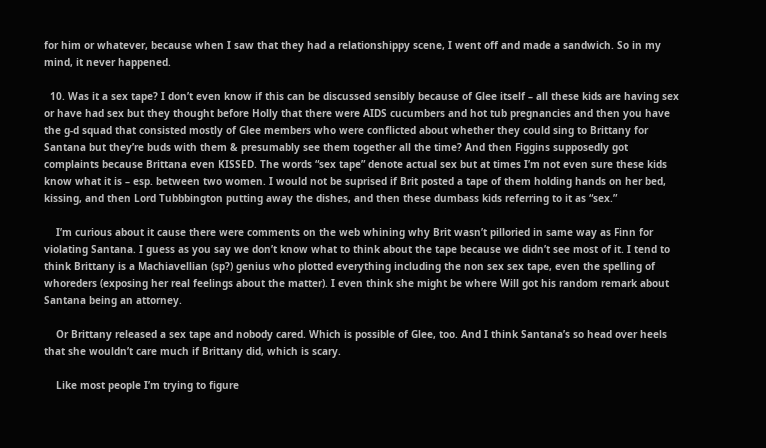for him or whatever, because when I saw that they had a relationshippy scene, I went off and made a sandwich. So in my mind, it never happened.

  10. Was it a sex tape? I don’t even know if this can be discussed sensibly because of Glee itself – all these kids are having sex or have had sex but they thought before Holly that there were AIDS cucumbers and hot tub pregnancies and then you have the g-d squad that consisted mostly of Glee members who were conflicted about whether they could sing to Brittany for Santana but they’re buds with them & presumably see them together all the time? And then Figgins supposedly got complaints because Brittana even KISSED. The words “sex tape” denote actual sex but at times I’m not even sure these kids know what it is – esp. between two women. I would not be suprised if Brit posted a tape of them holding hands on her bed, kissing, and then Lord Tubbbington putting away the dishes, and then these dumbass kids referring to it as “sex.”

    I’m curious about it cause there were comments on the web whining why Brit wasn’t pilloried in same way as Finn for violating Santana. I guess as you say we don’t know what to think about the tape because we didn’t see most of it. I tend to think Brittany is a Machiavellian (sp?) genius who plotted everything including the non sex sex tape, even the spelling of whoreders (exposing her real feelings about the matter). I even think she might be where Will got his random remark about Santana being an attorney.

    Or Brittany released a sex tape and nobody cared. Which is possible of Glee, too. And I think Santana’s so head over heels that she wouldn’t care much if Brittany did, which is scary.

    Like most people I’m trying to figure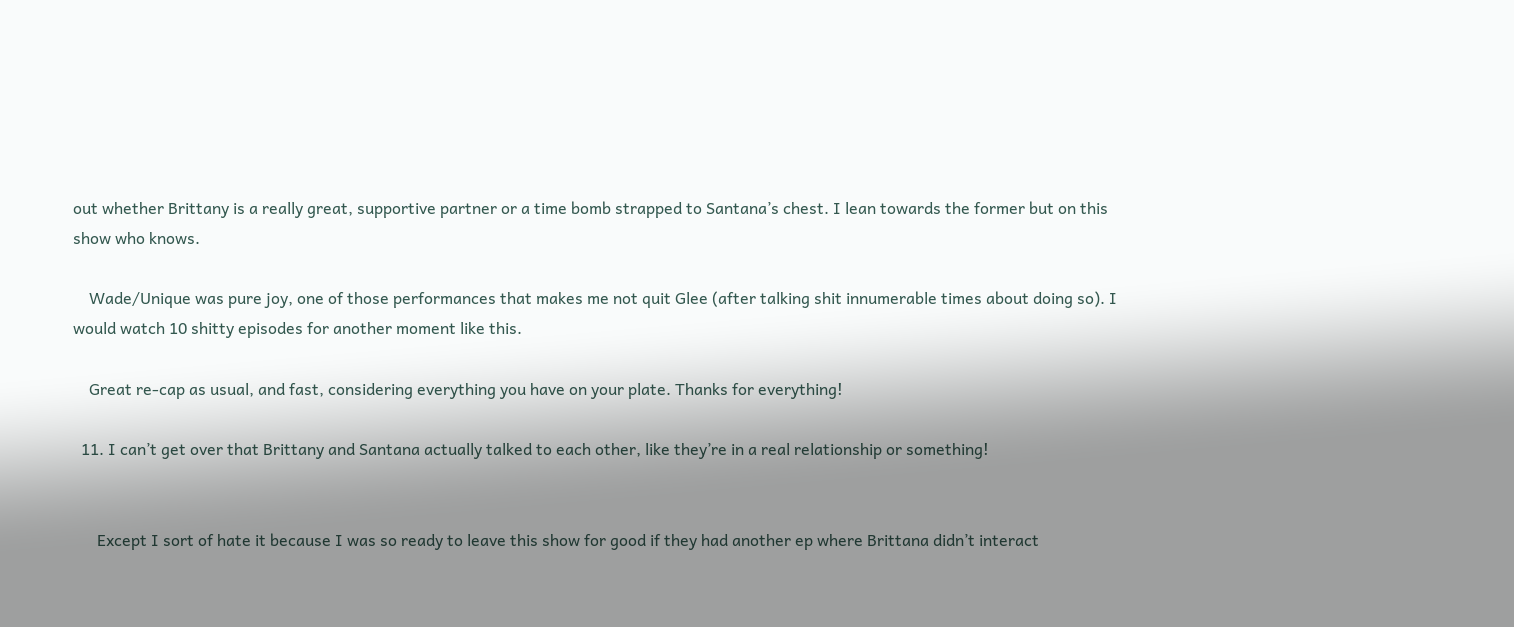out whether Brittany is a really great, supportive partner or a time bomb strapped to Santana’s chest. I lean towards the former but on this show who knows.

    Wade/Unique was pure joy, one of those performances that makes me not quit Glee (after talking shit innumerable times about doing so). I would watch 10 shitty episodes for another moment like this.

    Great re-cap as usual, and fast, considering everything you have on your plate. Thanks for everything!

  11. I can’t get over that Brittany and Santana actually talked to each other, like they’re in a real relationship or something!


      Except I sort of hate it because I was so ready to leave this show for good if they had another ep where Brittana didn’t interact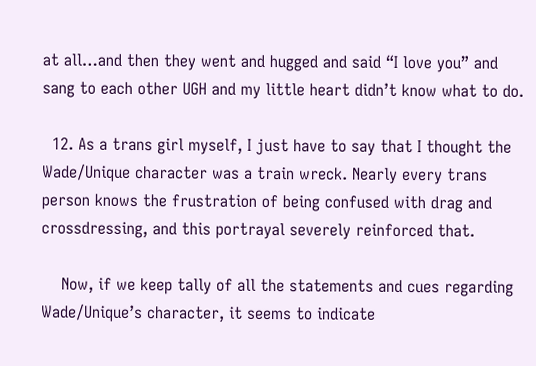at all…and then they went and hugged and said “I love you” and sang to each other UGH and my little heart didn’t know what to do.

  12. As a trans girl myself, I just have to say that I thought the Wade/Unique character was a train wreck. Nearly every trans person knows the frustration of being confused with drag and crossdressing, and this portrayal severely reinforced that.

    Now, if we keep tally of all the statements and cues regarding Wade/Unique’s character, it seems to indicate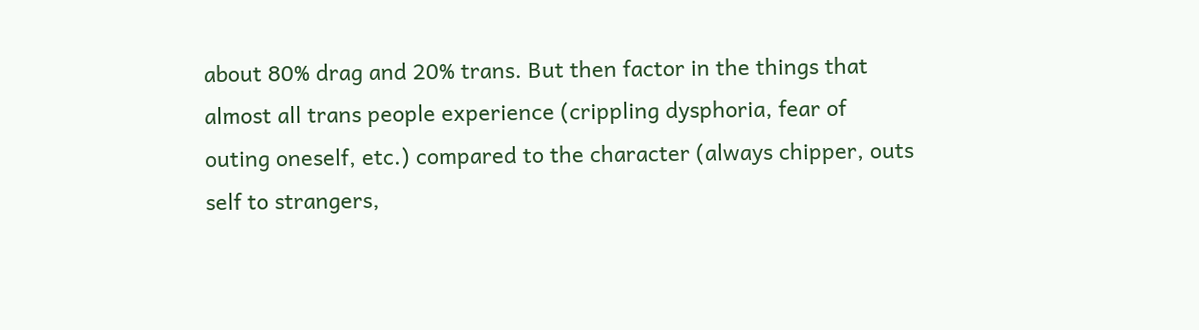about 80% drag and 20% trans. But then factor in the things that almost all trans people experience (crippling dysphoria, fear of outing oneself, etc.) compared to the character (always chipper, outs self to strangers,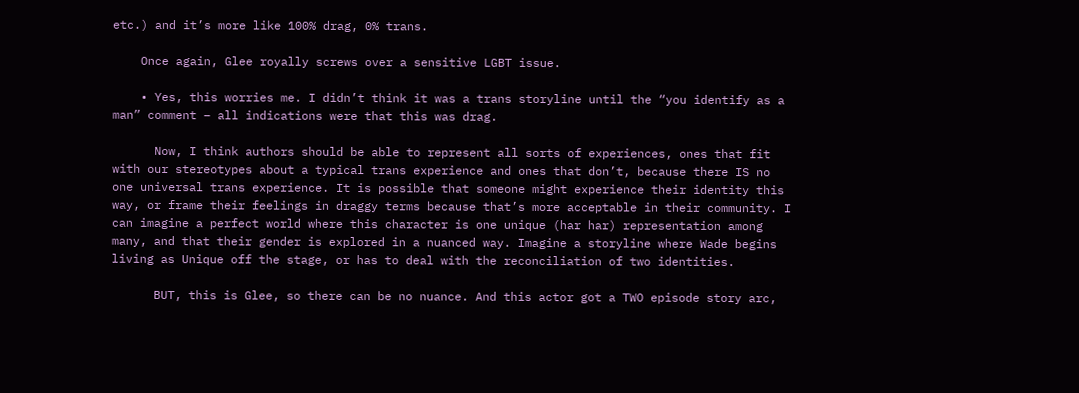etc.) and it’s more like 100% drag, 0% trans.

    Once again, Glee royally screws over a sensitive LGBT issue.

    • Yes, this worries me. I didn’t think it was a trans storyline until the “you identify as a man” comment – all indications were that this was drag.

      Now, I think authors should be able to represent all sorts of experiences, ones that fit with our stereotypes about a typical trans experience and ones that don’t, because there IS no one universal trans experience. It is possible that someone might experience their identity this way, or frame their feelings in draggy terms because that’s more acceptable in their community. I can imagine a perfect world where this character is one unique (har har) representation among many, and that their gender is explored in a nuanced way. Imagine a storyline where Wade begins living as Unique off the stage, or has to deal with the reconciliation of two identities.

      BUT, this is Glee, so there can be no nuance. And this actor got a TWO episode story arc,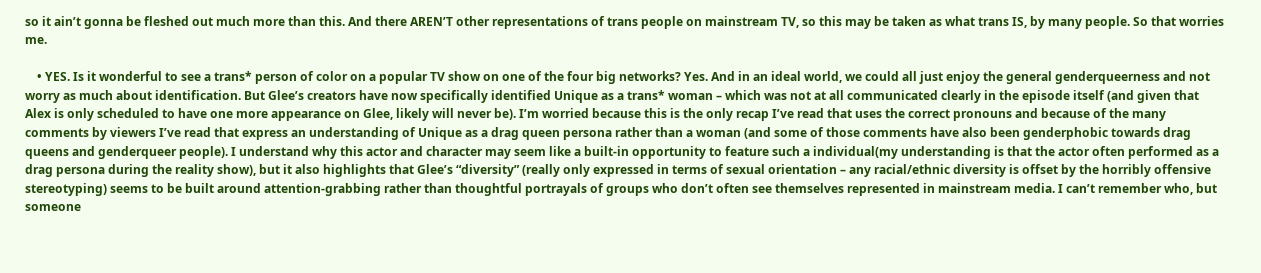so it ain’t gonna be fleshed out much more than this. And there AREN’T other representations of trans people on mainstream TV, so this may be taken as what trans IS, by many people. So that worries me.

    • YES. Is it wonderful to see a trans* person of color on a popular TV show on one of the four big networks? Yes. And in an ideal world, we could all just enjoy the general genderqueerness and not worry as much about identification. But Glee’s creators have now specifically identified Unique as a trans* woman – which was not at all communicated clearly in the episode itself (and given that Alex is only scheduled to have one more appearance on Glee, likely will never be). I’m worried because this is the only recap I’ve read that uses the correct pronouns and because of the many comments by viewers I’ve read that express an understanding of Unique as a drag queen persona rather than a woman (and some of those comments have also been genderphobic towards drag queens and genderqueer people). I understand why this actor and character may seem like a built-in opportunity to feature such a individual(my understanding is that the actor often performed as a drag persona during the reality show), but it also highlights that Glee’s “diversity” (really only expressed in terms of sexual orientation – any racial/ethnic diversity is offset by the horribly offensive stereotyping) seems to be built around attention-grabbing rather than thoughtful portrayals of groups who don’t often see themselves represented in mainstream media. I can’t remember who, but someone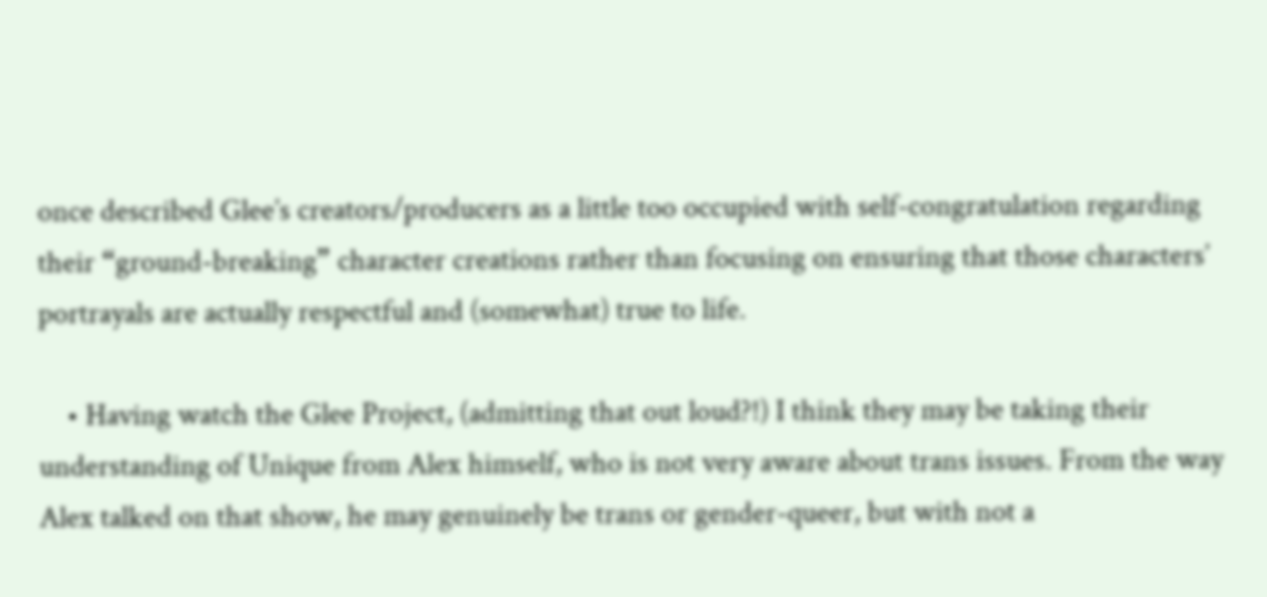once described Glee’s creators/producers as a little too occupied with self-congratulation regarding their “ground-breaking” character creations rather than focusing on ensuring that those characters’ portrayals are actually respectful and (somewhat) true to life.

    • Having watch the Glee Project, (admitting that out loud?!) I think they may be taking their understanding of Unique from Alex himself, who is not very aware about trans issues. From the way Alex talked on that show, he may genuinely be trans or gender-queer, but with not a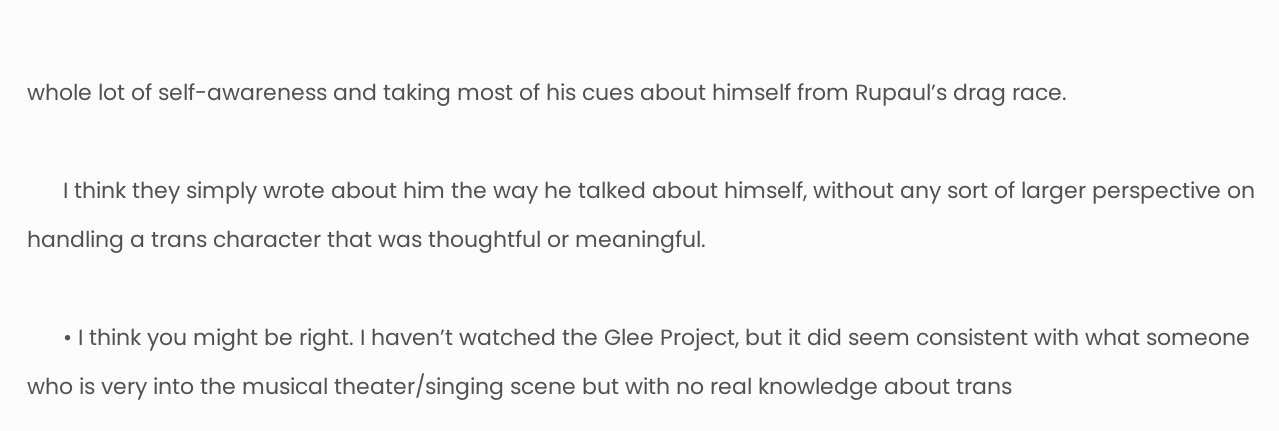whole lot of self-awareness and taking most of his cues about himself from Rupaul’s drag race.

      I think they simply wrote about him the way he talked about himself, without any sort of larger perspective on handling a trans character that was thoughtful or meaningful.

      • I think you might be right. I haven’t watched the Glee Project, but it did seem consistent with what someone who is very into the musical theater/singing scene but with no real knowledge about trans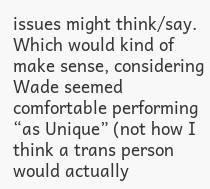issues might think/say. Which would kind of make sense, considering Wade seemed comfortable performing “as Unique” (not how I think a trans person would actually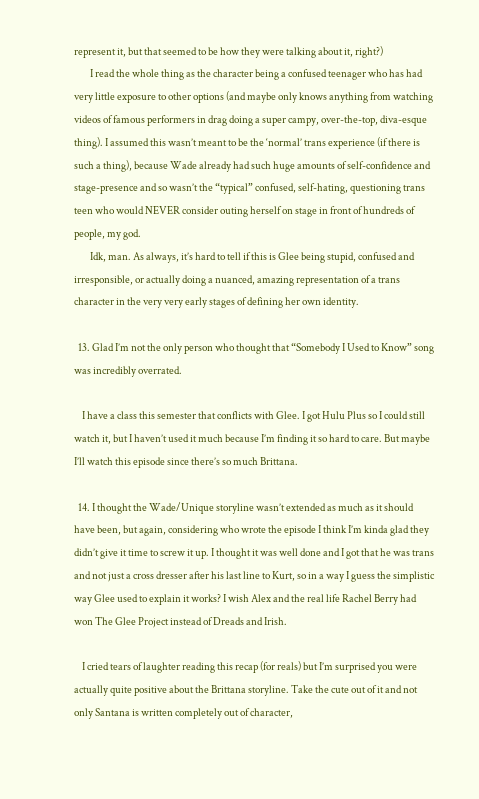represent it, but that seemed to be how they were talking about it, right?)
        I read the whole thing as the character being a confused teenager who has had very little exposure to other options (and maybe only knows anything from watching videos of famous performers in drag doing a super campy, over-the-top, diva-esque thing). I assumed this wasn’t meant to be the ‘normal’ trans experience (if there is such a thing), because Wade already had such huge amounts of self-confidence and stage-presence and so wasn’t the “typical” confused, self-hating, questioning trans teen who would NEVER consider outing herself on stage in front of hundreds of people, my god.
        Idk, man. As always, it’s hard to tell if this is Glee being stupid, confused and irresponsible, or actually doing a nuanced, amazing representation of a trans character in the very very early stages of defining her own identity.

  13. Glad I’m not the only person who thought that “Somebody I Used to Know” song was incredibly overrated.

    I have a class this semester that conflicts with Glee. I got Hulu Plus so I could still watch it, but I haven’t used it much because I’m finding it so hard to care. But maybe I’ll watch this episode since there’s so much Brittana.

  14. I thought the Wade/Unique storyline wasn’t extended as much as it should have been, but again, considering who wrote the episode I think I’m kinda glad they didn’t give it time to screw it up. I thought it was well done and I got that he was trans and not just a cross dresser after his last line to Kurt, so in a way I guess the simplistic way Glee used to explain it works? I wish Alex and the real life Rachel Berry had won The Glee Project instead of Dreads and Irish.

    I cried tears of laughter reading this recap (for reals) but I’m surprised you were actually quite positive about the Brittana storyline. Take the cute out of it and not only Santana is written completely out of character,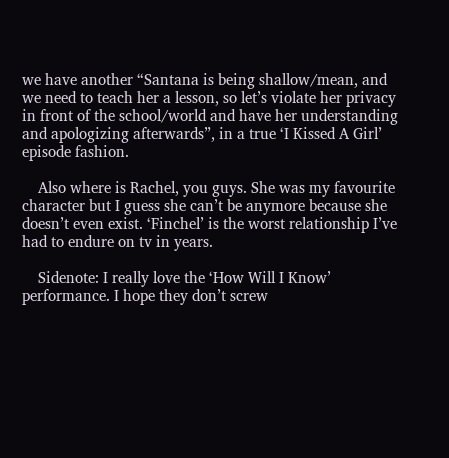we have another “Santana is being shallow/mean, and we need to teach her a lesson, so let’s violate her privacy in front of the school/world and have her understanding and apologizing afterwards”, in a true ‘I Kissed A Girl’ episode fashion.

    Also where is Rachel, you guys. She was my favourite character but I guess she can’t be anymore because she doesn’t even exist. ‘Finchel’ is the worst relationship I’ve had to endure on tv in years.

    Sidenote: I really love the ‘How Will I Know’ performance. I hope they don’t screw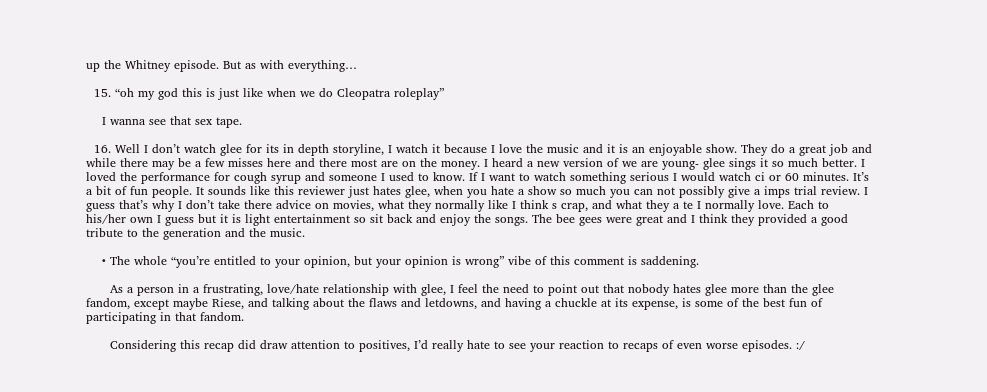up the Whitney episode. But as with everything…

  15. “oh my god this is just like when we do Cleopatra roleplay”

    I wanna see that sex tape.

  16. Well I don’t watch glee for its in depth storyline, I watch it because I love the music and it is an enjoyable show. They do a great job and while there may be a few misses here and there most are on the money. I heard a new version of we are young- glee sings it so much better. I loved the performance for cough syrup and someone I used to know. If I want to watch something serious I would watch ci or 60 minutes. It’s a bit of fun people. It sounds like this reviewer just hates glee, when you hate a show so much you can not possibly give a imps trial review. I guess that’s why I don’t take there advice on movies, what they normally like I think s crap, and what they a te I normally love. Each to his/her own I guess but it is light entertainment so sit back and enjoy the songs. The bee gees were great and I think they provided a good tribute to the generation and the music.

    • The whole “you’re entitled to your opinion, but your opinion is wrong” vibe of this comment is saddening.

      As a person in a frustrating, love/hate relationship with glee, I feel the need to point out that nobody hates glee more than the glee fandom, except maybe Riese, and talking about the flaws and letdowns, and having a chuckle at its expense, is some of the best fun of participating in that fandom.

      Considering this recap did draw attention to positives, I’d really hate to see your reaction to recaps of even worse episodes. :/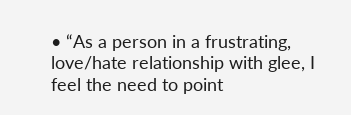• “As a person in a frustrating, love/hate relationship with glee, I feel the need to point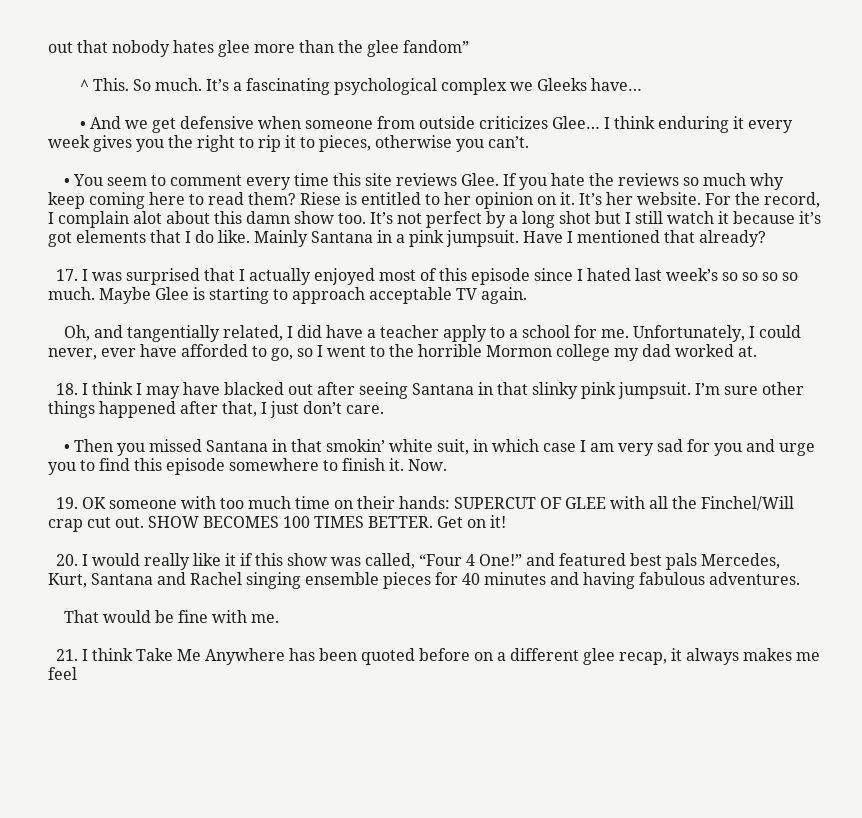out that nobody hates glee more than the glee fandom”

        ^ This. So much. It’s a fascinating psychological complex we Gleeks have…

        • And we get defensive when someone from outside criticizes Glee… I think enduring it every week gives you the right to rip it to pieces, otherwise you can’t.

    • You seem to comment every time this site reviews Glee. If you hate the reviews so much why keep coming here to read them? Riese is entitled to her opinion on it. It’s her website. For the record, I complain alot about this damn show too. It’s not perfect by a long shot but I still watch it because it’s got elements that I do like. Mainly Santana in a pink jumpsuit. Have I mentioned that already?

  17. I was surprised that I actually enjoyed most of this episode since I hated last week’s so so so so much. Maybe Glee is starting to approach acceptable TV again.

    Oh, and tangentially related, I did have a teacher apply to a school for me. Unfortunately, I could never, ever have afforded to go, so I went to the horrible Mormon college my dad worked at.

  18. I think I may have blacked out after seeing Santana in that slinky pink jumpsuit. I’m sure other things happened after that, I just don’t care.

    • Then you missed Santana in that smokin’ white suit, in which case I am very sad for you and urge you to find this episode somewhere to finish it. Now.

  19. OK someone with too much time on their hands: SUPERCUT OF GLEE with all the Finchel/Will crap cut out. SHOW BECOMES 100 TIMES BETTER. Get on it!

  20. I would really like it if this show was called, “Four 4 One!” and featured best pals Mercedes, Kurt, Santana and Rachel singing ensemble pieces for 40 minutes and having fabulous adventures.

    That would be fine with me.

  21. I think Take Me Anywhere has been quoted before on a different glee recap, it always makes me feel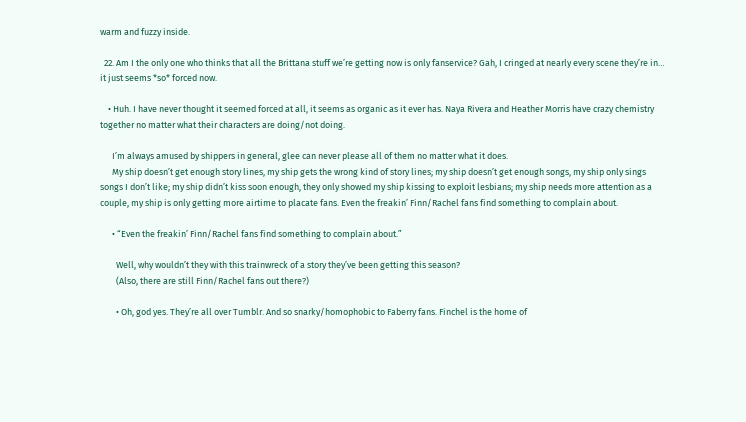warm and fuzzy inside.

  22. Am I the only one who thinks that all the Brittana stuff we’re getting now is only fanservice? Gah, I cringed at nearly every scene they’re in… it just seems *so* forced now.

    • Huh. I have never thought it seemed forced at all, it seems as organic as it ever has. Naya Rivera and Heather Morris have crazy chemistry together no matter what their characters are doing/not doing.

      I’m always amused by shippers in general, glee can never please all of them no matter what it does.
      My ship doesn’t get enough story lines, my ship gets the wrong kind of story lines; my ship doesn’t get enough songs, my ship only sings songs I don’t like; my ship didn’t kiss soon enough, they only showed my ship kissing to exploit lesbians; my ship needs more attention as a couple, my ship is only getting more airtime to placate fans. Even the freakin’ Finn/Rachel fans find something to complain about.

      • “Even the freakin’ Finn/Rachel fans find something to complain about.”

        Well, why wouldn’t they with this trainwreck of a story they’ve been getting this season?
        (Also, there are still Finn/Rachel fans out there?)

        • Oh, god yes. They’re all over Tumblr. And so snarky/homophobic to Faberry fans. Finchel is the home of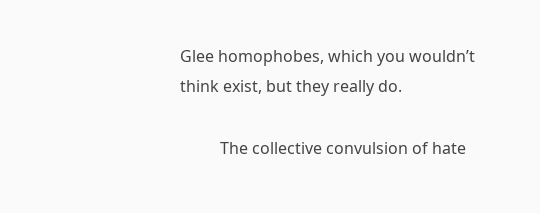Glee homophobes, which you wouldn’t think exist, but they really do.

          The collective convulsion of hate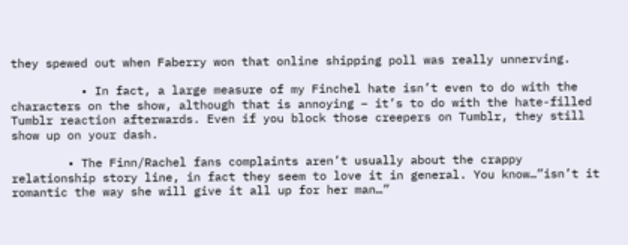they spewed out when Faberry won that online shipping poll was really unnerving.

          • In fact, a large measure of my Finchel hate isn’t even to do with the characters on the show, although that is annoying – it’s to do with the hate-filled Tumblr reaction afterwards. Even if you block those creepers on Tumblr, they still show up on your dash.

        • The Finn/Rachel fans complaints aren’t usually about the crappy relationship story line, in fact they seem to love it in general. You know…”isn’t it romantic the way she will give it all up for her man…”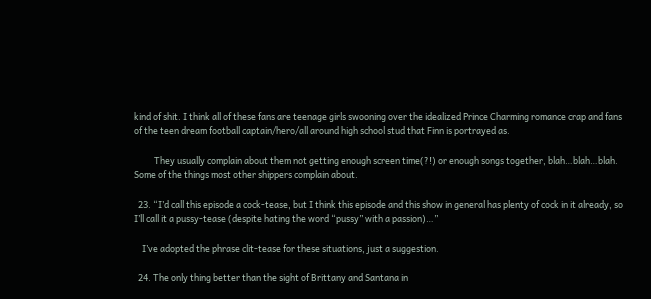kind of shit. I think all of these fans are teenage girls swooning over the idealized Prince Charming romance crap and fans of the teen dream football captain/hero/all around high school stud that Finn is portrayed as.

          They usually complain about them not getting enough screen time(?!) or enough songs together, blah…blah…blah. Some of the things most other shippers complain about.

  23. “I’d call this episode a cock-tease, but I think this episode and this show in general has plenty of cock in it already, so I’ll call it a pussy-tease (despite hating the word “pussy” with a passion)…”

    I’ve adopted the phrase clit-tease for these situations, just a suggestion.

  24. The only thing better than the sight of Brittany and Santana in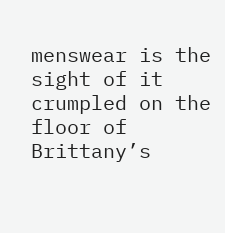menswear is the sight of it crumpled on the floor of Brittany’s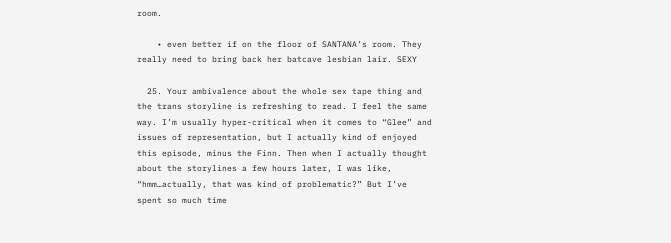room.

    • even better if on the floor of SANTANA’s room. They really need to bring back her batcave lesbian lair. SEXY

  25. Your ambivalence about the whole sex tape thing and the trans storyline is refreshing to read. I feel the same way. I’m usually hyper-critical when it comes to “Glee” and issues of representation, but I actually kind of enjoyed this episode, minus the Finn. Then when I actually thought about the storylines a few hours later, I was like, “hmm…actually, that was kind of problematic?” But I’ve spent so much time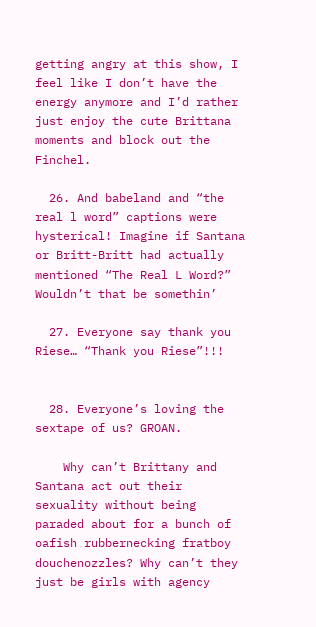getting angry at this show, I feel like I don’t have the energy anymore and I’d rather just enjoy the cute Brittana moments and block out the Finchel.

  26. And babeland and “the real l word” captions were hysterical! Imagine if Santana or Britt-Britt had actually mentioned “The Real L Word?” Wouldn’t that be somethin’

  27. Everyone say thank you Riese… “Thank you Riese”!!!


  28. Everyone’s loving the sextape of us? GROAN.

    Why can’t Brittany and Santana act out their sexuality without being paraded about for a bunch of oafish rubbernecking fratboy douchenozzles? Why can’t they just be girls with agency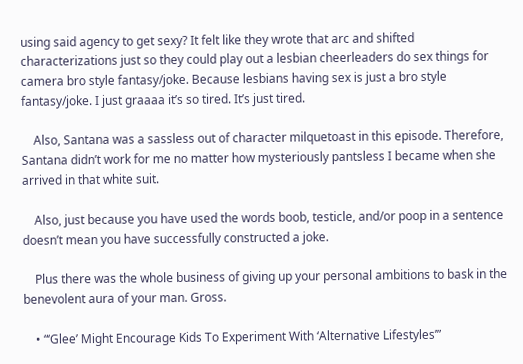using said agency to get sexy? It felt like they wrote that arc and shifted characterizations just so they could play out a lesbian cheerleaders do sex things for camera bro style fantasy/joke. Because lesbians having sex is just a bro style fantasy/joke. I just graaaa it’s so tired. It’s just tired.

    Also, Santana was a sassless out of character milquetoast in this episode. Therefore, Santana didn’t work for me no matter how mysteriously pantsless I became when she arrived in that white suit.

    Also, just because you have used the words boob, testicle, and/or poop in a sentence doesn’t mean you have successfully constructed a joke.

    Plus there was the whole business of giving up your personal ambitions to bask in the benevolent aura of your man. Gross.

    • “‘Glee’ Might Encourage Kids To Experiment With ‘Alternative Lifestyles’”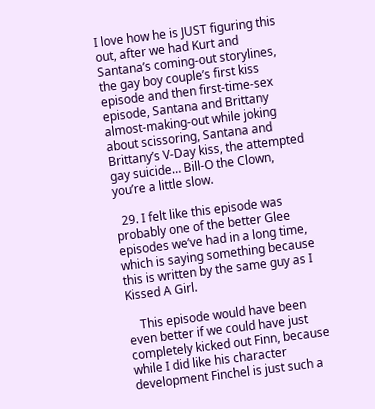I love how he is JUST figuring this out, after we had Kurt and Santana’s coming-out storylines, the gay boy couple’s first kiss episode and then first-time-sex episode, Santana and Brittany almost-making-out while joking about scissoring, Santana and Brittany’s V-Day kiss, the attempted gay suicide… Bill-O the Clown, you’re a little slow.

  29. I felt like this episode was probably one of the better Glee episodes we’ve had in a long time, which is saying something because this is written by the same guy as I Kissed A Girl.

    This episode would have been even better if we could have just completely kicked out Finn, because while I did like his character development Finchel is just such a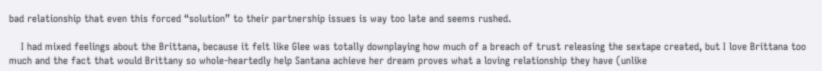bad relationship that even this forced “solution” to their partnership issues is way too late and seems rushed.

    I had mixed feelings about the Brittana, because it felt like Glee was totally downplaying how much of a breach of trust releasing the sextape created, but I love Brittana too much and the fact that would Brittany so whole-heartedly help Santana achieve her dream proves what a loving relationship they have (unlike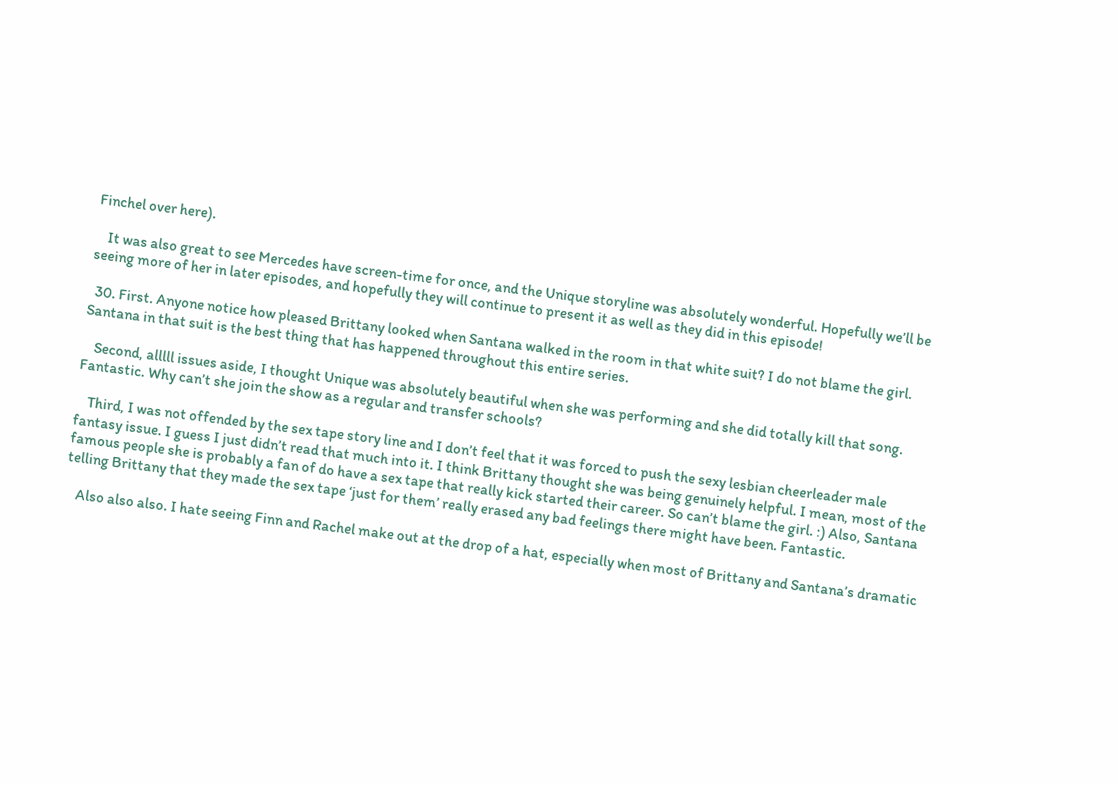Finchel over here).

    It was also great to see Mercedes have screen-time for once, and the Unique storyline was absolutely wonderful. Hopefully we’ll be seeing more of her in later episodes, and hopefully they will continue to present it as well as they did in this episode!

  30. First. Anyone notice how pleased Brittany looked when Santana walked in the room in that white suit? I do not blame the girl. Santana in that suit is the best thing that has happened throughout this entire series.

    Second, alllll issues aside, I thought Unique was absolutely beautiful when she was performing and she did totally kill that song. Fantastic. Why can’t she join the show as a regular and transfer schools?

    Third, I was not offended by the sex tape story line and I don’t feel that it was forced to push the sexy lesbian cheerleader male fantasy issue. I guess I just didn’t read that much into it. I think Brittany thought she was being genuinely helpful. I mean, most of the famous people she is probably a fan of do have a sex tape that really kick started their career. So can’t blame the girl. :) Also, Santana telling Brittany that they made the sex tape ‘just for them’ really erased any bad feelings there might have been. Fantastic.

    Also also also. I hate seeing Finn and Rachel make out at the drop of a hat, especially when most of Brittany and Santana’s dramatic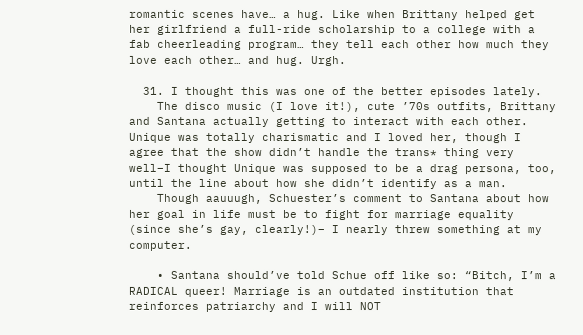romantic scenes have… a hug. Like when Brittany helped get her girlfriend a full-ride scholarship to a college with a fab cheerleading program… they tell each other how much they love each other… and hug. Urgh.

  31. I thought this was one of the better episodes lately.
    The disco music (I love it!), cute ’70s outfits, Brittany and Santana actually getting to interact with each other. Unique was totally charismatic and I loved her, though I agree that the show didn’t handle the trans* thing very well–I thought Unique was supposed to be a drag persona, too, until the line about how she didn’t identify as a man.
    Though aauuugh, Schuester’s comment to Santana about how her goal in life must be to fight for marriage equality (since she’s gay, clearly!)– I nearly threw something at my computer.

    • Santana should’ve told Schue off like so: “Bitch, I’m a RADICAL queer! Marriage is an outdated institution that reinforces patriarchy and I will NOT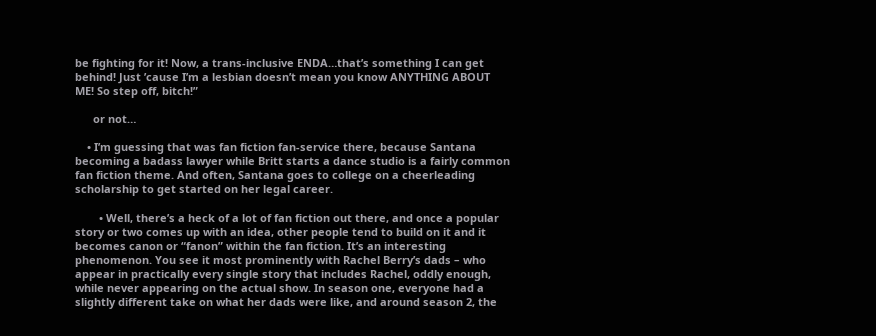be fighting for it! Now, a trans-inclusive ENDA…that’s something I can get behind! Just ’cause I’m a lesbian doesn’t mean you know ANYTHING ABOUT ME! So step off, bitch!”

      or not…

    • I’m guessing that was fan fiction fan-service there, because Santana becoming a badass lawyer while Britt starts a dance studio is a fairly common fan fiction theme. And often, Santana goes to college on a cheerleading scholarship to get started on her legal career.

        • Well, there’s a heck of a lot of fan fiction out there, and once a popular story or two comes up with an idea, other people tend to build on it and it becomes canon or “fanon” within the fan fiction. It’s an interesting phenomenon. You see it most prominently with Rachel Berry’s dads – who appear in practically every single story that includes Rachel, oddly enough, while never appearing on the actual show. In season one, everyone had a slightly different take on what her dads were like, and around season 2, the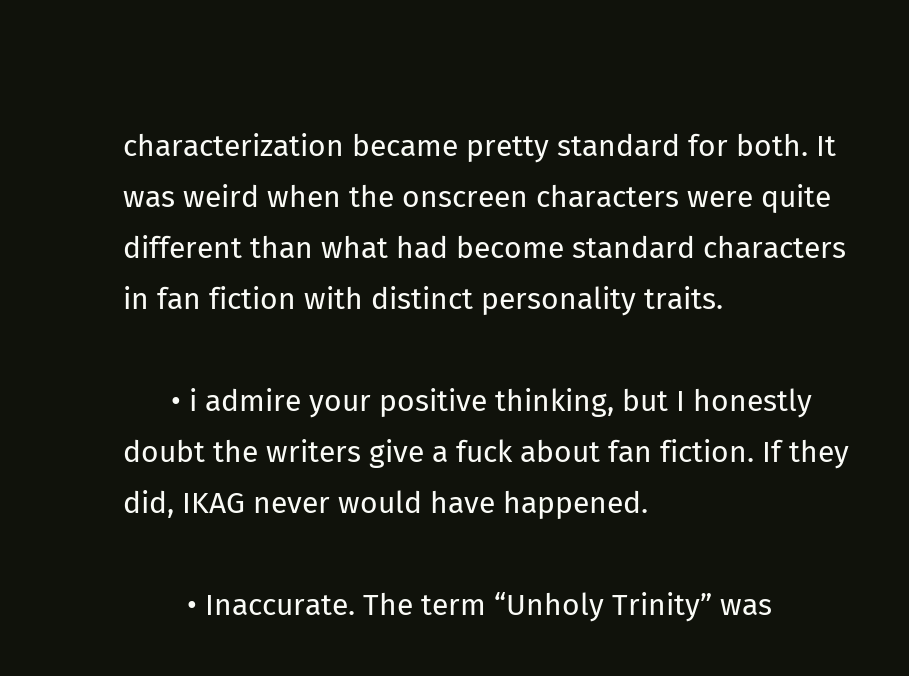characterization became pretty standard for both. It was weird when the onscreen characters were quite different than what had become standard characters in fan fiction with distinct personality traits.

      • i admire your positive thinking, but I honestly doubt the writers give a fuck about fan fiction. If they did, IKAG never would have happened.

        • Inaccurate. The term “Unholy Trinity” was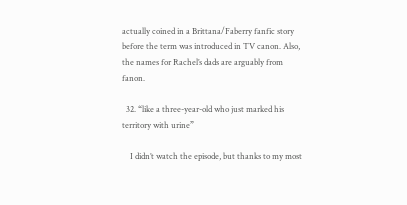actually coined in a Brittana/Faberry fanfic story before the term was introduced in TV canon. Also, the names for Rachel’s dads are arguably from fanon.

  32. “like a three-year-old who just marked his territory with urine”

    I didn’t watch the episode, but thanks to my most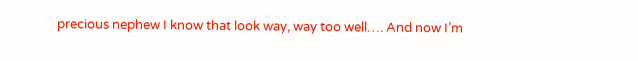precious nephew I know that look way, way too well…. And now I’m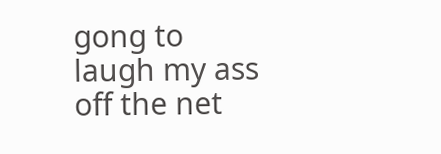gong to laugh my ass off the net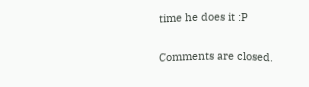time he does it :P

Comments are closed.